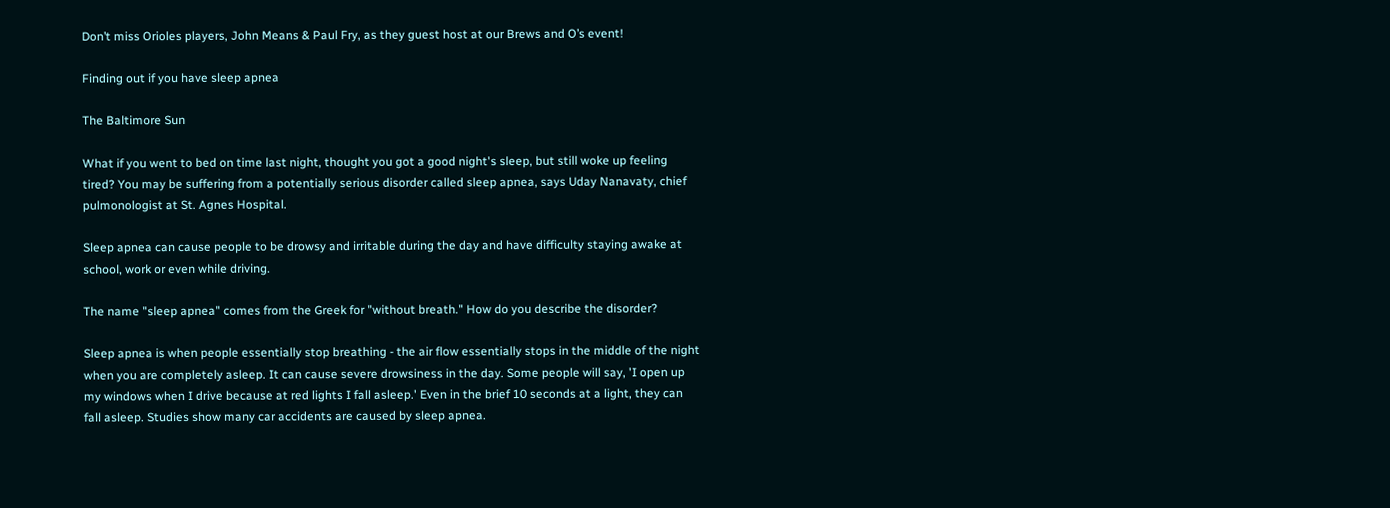Don’t miss Orioles players, John Means & Paul Fry, as they guest host at our Brews and O’s event!

Finding out if you have sleep apnea

The Baltimore Sun

What if you went to bed on time last night, thought you got a good night's sleep, but still woke up feeling tired? You may be suffering from a potentially serious disorder called sleep apnea, says Uday Nanavaty, chief pulmonologist at St. Agnes Hospital.

Sleep apnea can cause people to be drowsy and irritable during the day and have difficulty staying awake at school, work or even while driving.

The name "sleep apnea" comes from the Greek for "without breath." How do you describe the disorder?

Sleep apnea is when people essentially stop breathing - the air flow essentially stops in the middle of the night when you are completely asleep. It can cause severe drowsiness in the day. Some people will say, 'I open up my windows when I drive because at red lights I fall asleep.' Even in the brief 10 seconds at a light, they can fall asleep. Studies show many car accidents are caused by sleep apnea.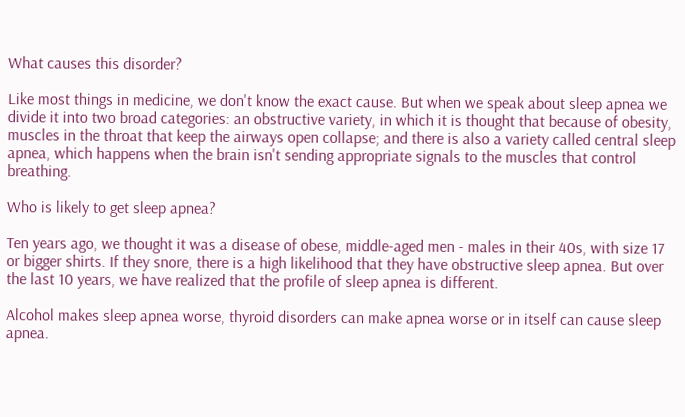What causes this disorder?

Like most things in medicine, we don't know the exact cause. But when we speak about sleep apnea we divide it into two broad categories: an obstructive variety, in which it is thought that because of obesity, muscles in the throat that keep the airways open collapse; and there is also a variety called central sleep apnea, which happens when the brain isn't sending appropriate signals to the muscles that control breathing.

Who is likely to get sleep apnea?

Ten years ago, we thought it was a disease of obese, middle-aged men - males in their 40s, with size 17 or bigger shirts. If they snore, there is a high likelihood that they have obstructive sleep apnea. But over the last 10 years, we have realized that the profile of sleep apnea is different.

Alcohol makes sleep apnea worse, thyroid disorders can make apnea worse or in itself can cause sleep apnea.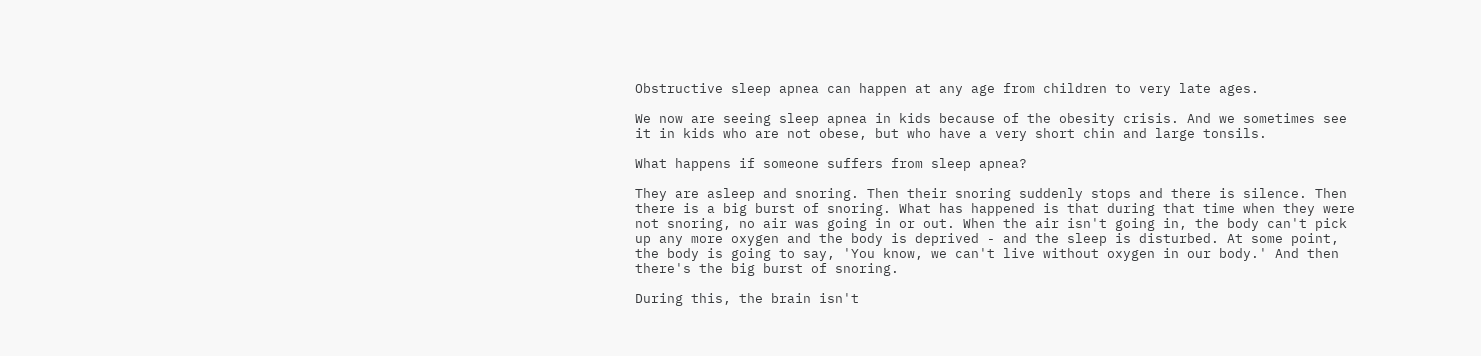Obstructive sleep apnea can happen at any age from children to very late ages.

We now are seeing sleep apnea in kids because of the obesity crisis. And we sometimes see it in kids who are not obese, but who have a very short chin and large tonsils.

What happens if someone suffers from sleep apnea?

They are asleep and snoring. Then their snoring suddenly stops and there is silence. Then there is a big burst of snoring. What has happened is that during that time when they were not snoring, no air was going in or out. When the air isn't going in, the body can't pick up any more oxygen and the body is deprived - and the sleep is disturbed. At some point, the body is going to say, 'You know, we can't live without oxygen in our body.' And then there's the big burst of snoring.

During this, the brain isn't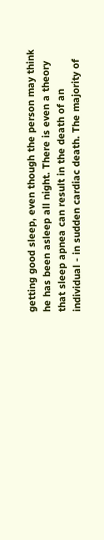getting good sleep, even though the person may think he has been asleep all night. There is even a theory that sleep apnea can result in the death of an individual - in sudden cardiac death. The majority of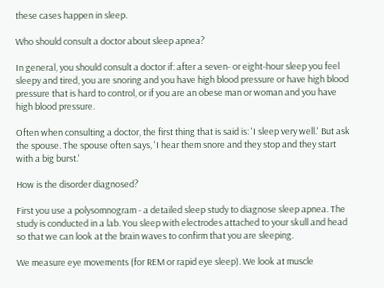these cases happen in sleep.

Who should consult a doctor about sleep apnea?

In general, you should consult a doctor if: after a seven- or eight-hour sleep you feel sleepy and tired, you are snoring and you have high blood pressure or have high blood pressure that is hard to control, or if you are an obese man or woman and you have high blood pressure.

Often when consulting a doctor, the first thing that is said is: 'I sleep very well.' But ask the spouse. The spouse often says, 'I hear them snore and they stop and they start with a big burst.'

How is the disorder diagnosed?

First you use a polysomnogram - a detailed sleep study to diagnose sleep apnea. The study is conducted in a lab. You sleep with electrodes attached to your skull and head so that we can look at the brain waves to confirm that you are sleeping.

We measure eye movements (for REM or rapid eye sleep). We look at muscle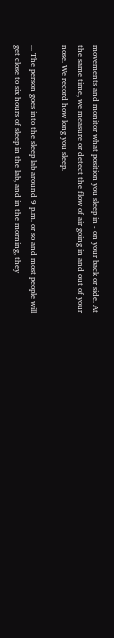movements and monitor what position you sleep in - on your back or side. At the same time, we measure or detect the flow of air going in and out of your nose. We record how long you sleep.

... The person goes into the sleep lab around 9 p.m. or so and most people will get close to six hours of sleep in the lab, and in the morning, they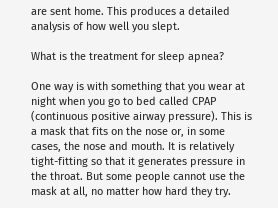are sent home. This produces a detailed analysis of how well you slept.

What is the treatment for sleep apnea?

One way is with something that you wear at night when you go to bed called CPAP (continuous positive airway pressure). This is a mask that fits on the nose or, in some cases, the nose and mouth. It is relatively tight-fitting so that it generates pressure in the throat. But some people cannot use the mask at all, no matter how hard they try.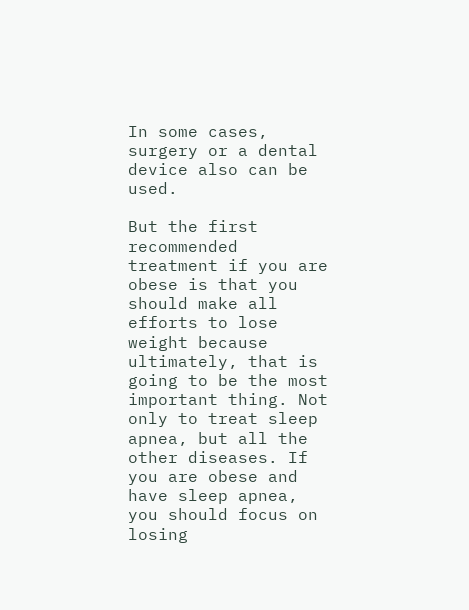In some cases, surgery or a dental device also can be used.

But the first recommended treatment if you are obese is that you should make all efforts to lose weight because ultimately, that is going to be the most important thing. Not only to treat sleep apnea, but all the other diseases. If you are obese and have sleep apnea, you should focus on losing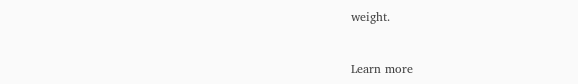weight.


Learn more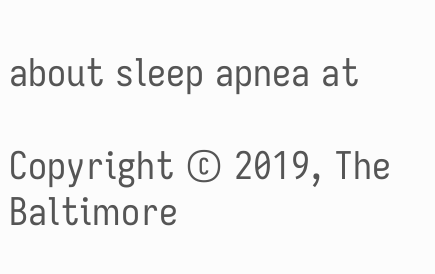about sleep apnea at

Copyright © 2019, The Baltimore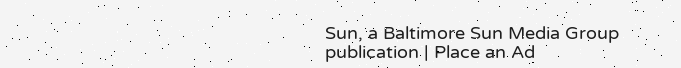Sun, a Baltimore Sun Media Group publication | Place an Ad